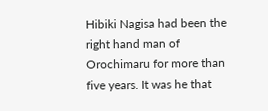Hibiki Nagisa had been the right hand man of Orochimaru for more than five years. It was he that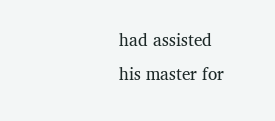had assisted his master for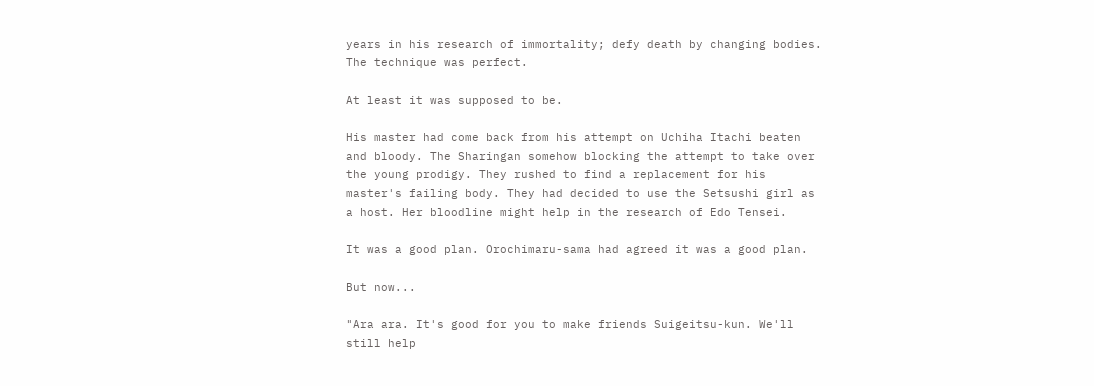years in his research of immortality; defy death by changing bodies. The technique was perfect.

At least it was supposed to be.

His master had come back from his attempt on Uchiha Itachi beaten and bloody. The Sharingan somehow blocking the attempt to take over the young prodigy. They rushed to find a replacement for his master's failing body. They had decided to use the Setsushi girl as a host. Her bloodline might help in the research of Edo Tensei.

It was a good plan. Orochimaru-sama had agreed it was a good plan.

But now...

"Ara ara. It's good for you to make friends Suigeitsu-kun. We'll still help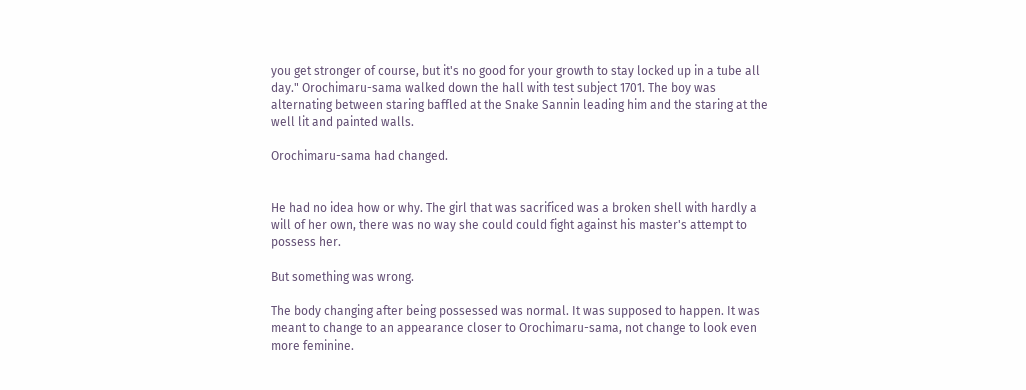you get stronger of course, but it's no good for your growth to stay locked up in a tube all day." Orochimaru-sama walked down the hall with test subject 1701. The boy was alternating between staring baffled at the Snake Sannin leading him and the staring at the well lit and painted walls.

Orochimaru-sama had changed.


He had no idea how or why. The girl that was sacrificed was a broken shell with hardly a will of her own, there was no way she could could fight against his master's attempt to possess her.

But something was wrong.

The body changing after being possessed was normal. It was supposed to happen. It was meant to change to an appearance closer to Orochimaru-sama, not change to look even more feminine.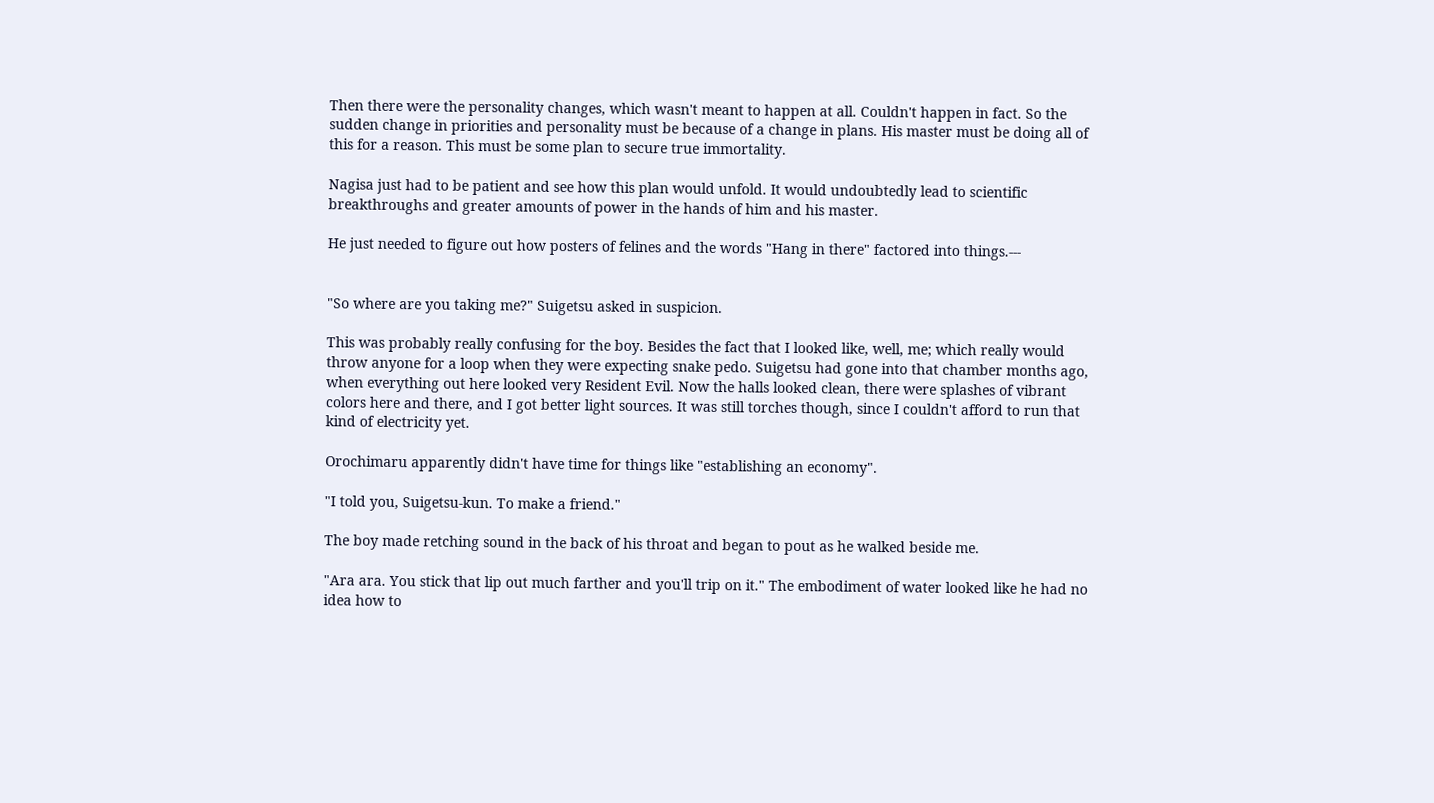Then there were the personality changes, which wasn't meant to happen at all. Couldn't happen in fact. So the sudden change in priorities and personality must be because of a change in plans. His master must be doing all of this for a reason. This must be some plan to secure true immortality.

Nagisa just had to be patient and see how this plan would unfold. It would undoubtedly lead to scientific breakthroughs and greater amounts of power in the hands of him and his master.

He just needed to figure out how posters of felines and the words "Hang in there" factored into things.---


"So where are you taking me?" Suigetsu asked in suspicion.

This was probably really confusing for the boy. Besides the fact that I looked like, well, me; which really would throw anyone for a loop when they were expecting snake pedo. Suigetsu had gone into that chamber months ago, when everything out here looked very Resident Evil. Now the halls looked clean, there were splashes of vibrant colors here and there, and I got better light sources. It was still torches though, since I couldn't afford to run that kind of electricity yet.

Orochimaru apparently didn't have time for things like "establishing an economy".

"I told you, Suigetsu-kun. To make a friend."

The boy made retching sound in the back of his throat and began to pout as he walked beside me.

"Ara ara. You stick that lip out much farther and you'll trip on it." The embodiment of water looked like he had no idea how to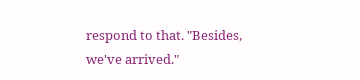respond to that. "Besides, we've arrived."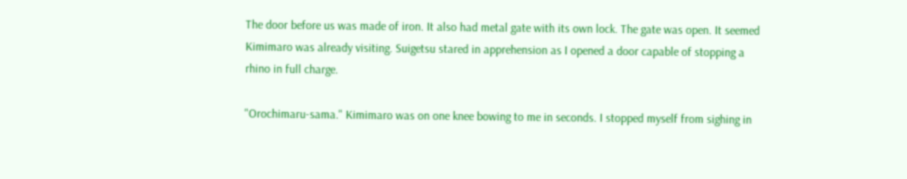The door before us was made of iron. It also had metal gate with its own lock. The gate was open. It seemed Kimimaro was already visiting. Suigetsu stared in apprehension as I opened a door capable of stopping a rhino in full charge.

"Orochimaru-sama." Kimimaro was on one knee bowing to me in seconds. I stopped myself from sighing in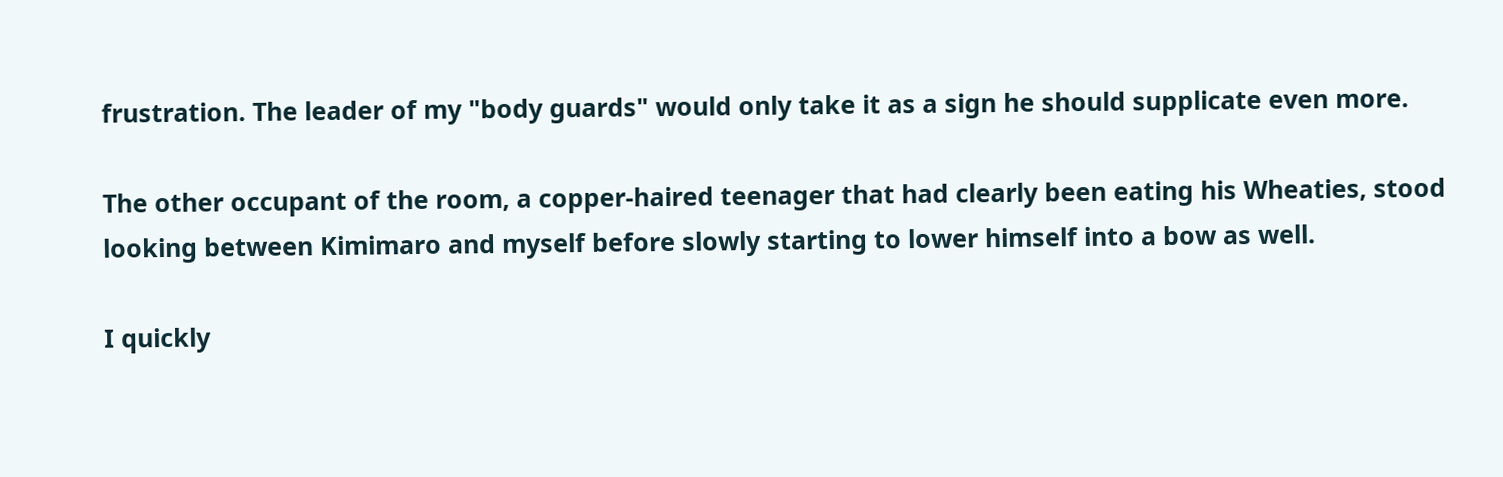frustration. The leader of my "body guards" would only take it as a sign he should supplicate even more.

The other occupant of the room, a copper-haired teenager that had clearly been eating his Wheaties, stood looking between Kimimaro and myself before slowly starting to lower himself into a bow as well.

I quickly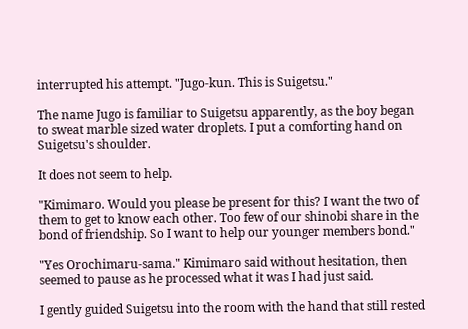interrupted his attempt. "Jugo-kun. This is Suigetsu."

The name Jugo is familiar to Suigetsu apparently, as the boy began to sweat marble sized water droplets. I put a comforting hand on Suigetsu's shoulder.

It does not seem to help.

"Kimimaro. Would you please be present for this? I want the two of them to get to know each other. Too few of our shinobi share in the bond of friendship. So I want to help our younger members bond."

"Yes Orochimaru-sama." Kimimaro said without hesitation, then seemed to pause as he processed what it was I had just said.

I gently guided Suigetsu into the room with the hand that still rested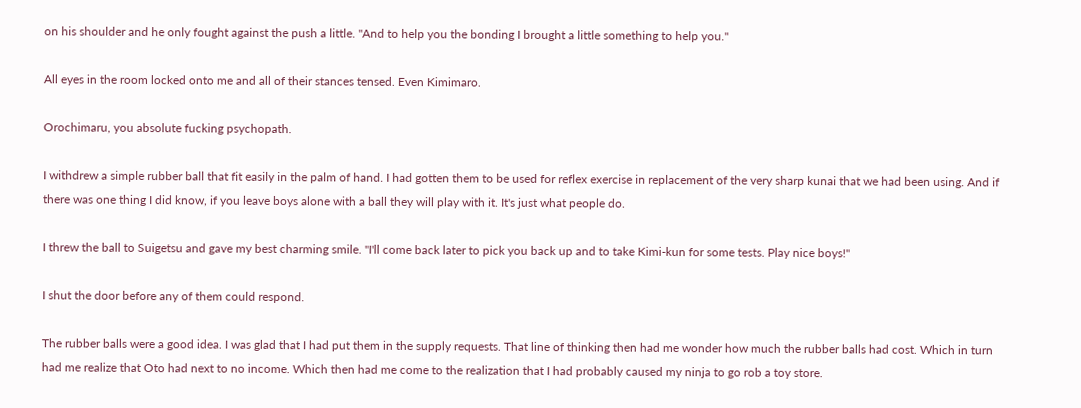on his shoulder and he only fought against the push a little. "And to help you the bonding I brought a little something to help you."

All eyes in the room locked onto me and all of their stances tensed. Even Kimimaro.

Orochimaru, you absolute fucking psychopath.

I withdrew a simple rubber ball that fit easily in the palm of hand. I had gotten them to be used for reflex exercise in replacement of the very sharp kunai that we had been using. And if there was one thing I did know, if you leave boys alone with a ball they will play with it. It's just what people do.

I threw the ball to Suigetsu and gave my best charming smile. "I'll come back later to pick you back up and to take Kimi-kun for some tests. Play nice boys!"

I shut the door before any of them could respond.

The rubber balls were a good idea. I was glad that I had put them in the supply requests. That line of thinking then had me wonder how much the rubber balls had cost. Which in turn had me realize that Oto had next to no income. Which then had me come to the realization that I had probably caused my ninja to go rob a toy store.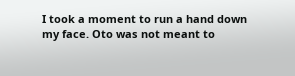I took a moment to run a hand down my face. Oto was not meant to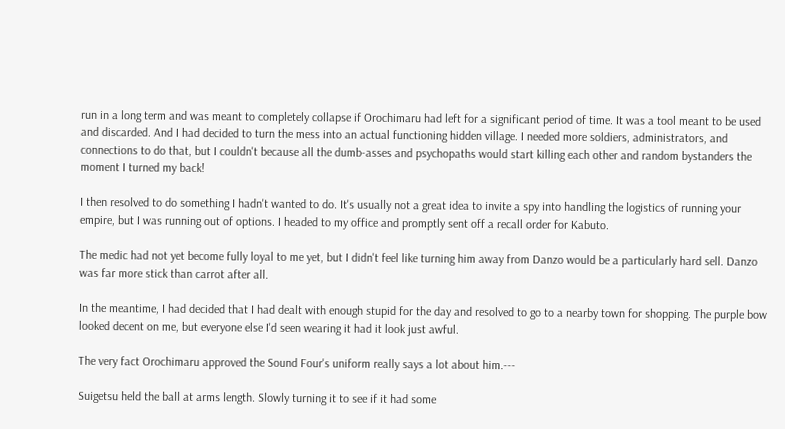run in a long term and was meant to completely collapse if Orochimaru had left for a significant period of time. It was a tool meant to be used and discarded. And I had decided to turn the mess into an actual functioning hidden village. I needed more soldiers, administrators, and connections to do that, but I couldn't because all the dumb-asses and psychopaths would start killing each other and random bystanders the moment I turned my back!

I then resolved to do something I hadn't wanted to do. It's usually not a great idea to invite a spy into handling the logistics of running your empire, but I was running out of options. I headed to my office and promptly sent off a recall order for Kabuto.

The medic had not yet become fully loyal to me yet, but I didn't feel like turning him away from Danzo would be a particularly hard sell. Danzo was far more stick than carrot after all.

In the meantime, I had decided that I had dealt with enough stupid for the day and resolved to go to a nearby town for shopping. The purple bow looked decent on me, but everyone else I'd seen wearing it had it look just awful.

The very fact Orochimaru approved the Sound Four's uniform really says a lot about him.---

Suigetsu held the ball at arms length. Slowly turning it to see if it had some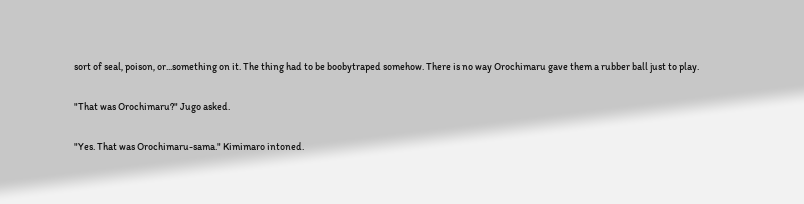sort of seal, poison, or...something on it. The thing had to be boobytraped somehow. There is no way Orochimaru gave them a rubber ball just to play.

"That was Orochimaru?" Jugo asked.

"Yes. That was Orochimaru-sama." Kimimaro intoned.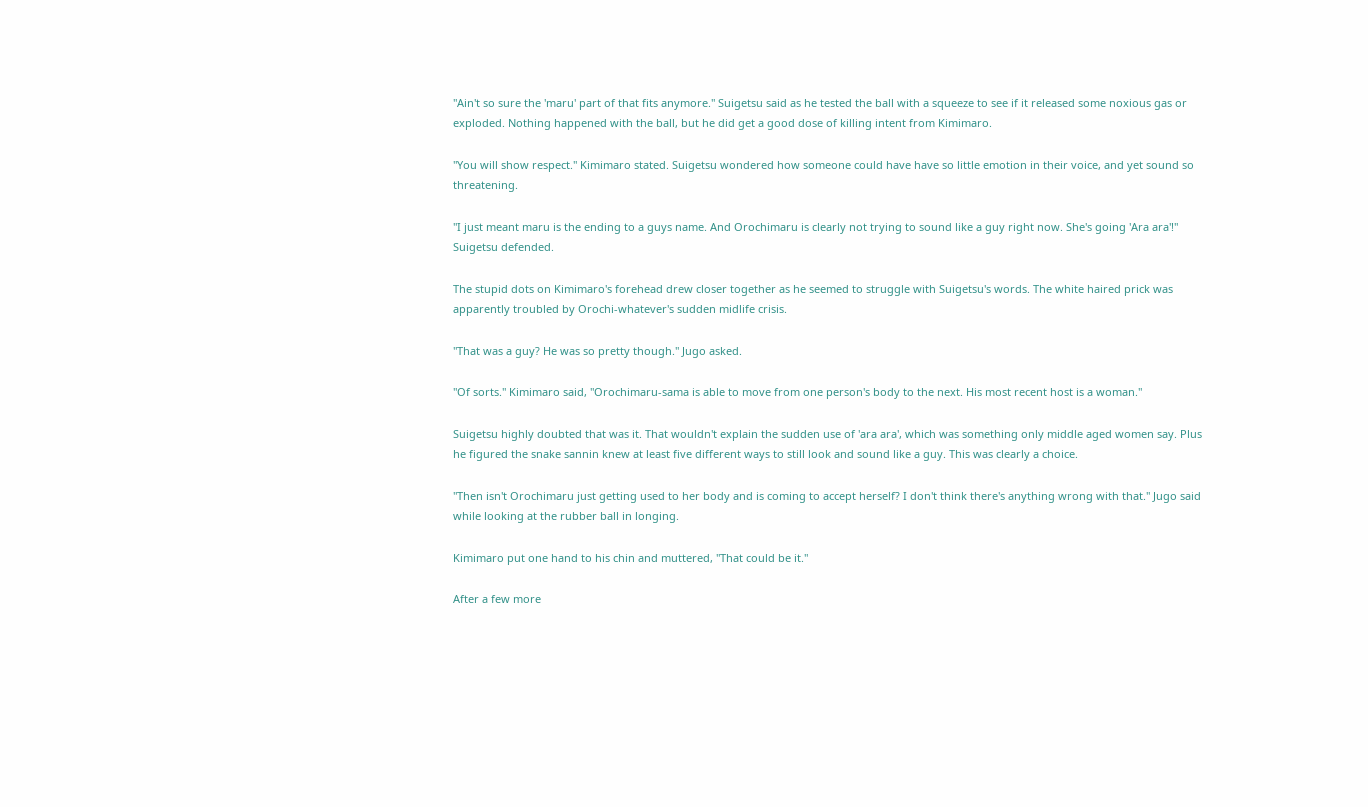"Ain't so sure the 'maru' part of that fits anymore." Suigetsu said as he tested the ball with a squeeze to see if it released some noxious gas or exploded. Nothing happened with the ball, but he did get a good dose of killing intent from Kimimaro.

"You will show respect." Kimimaro stated. Suigetsu wondered how someone could have have so little emotion in their voice, and yet sound so threatening.

"I just meant maru is the ending to a guys name. And Orochimaru is clearly not trying to sound like a guy right now. She's going 'Ara ara'!" Suigetsu defended.

The stupid dots on Kimimaro's forehead drew closer together as he seemed to struggle with Suigetsu's words. The white haired prick was apparently troubled by Orochi-whatever's sudden midlife crisis.

"That was a guy? He was so pretty though." Jugo asked.

"Of sorts." Kimimaro said, "Orochimaru-sama is able to move from one person's body to the next. His most recent host is a woman."

Suigetsu highly doubted that was it. That wouldn't explain the sudden use of 'ara ara', which was something only middle aged women say. Plus he figured the snake sannin knew at least five different ways to still look and sound like a guy. This was clearly a choice.

"Then isn't Orochimaru just getting used to her body and is coming to accept herself? I don't think there's anything wrong with that." Jugo said while looking at the rubber ball in longing.

Kimimaro put one hand to his chin and muttered, "That could be it."

After a few more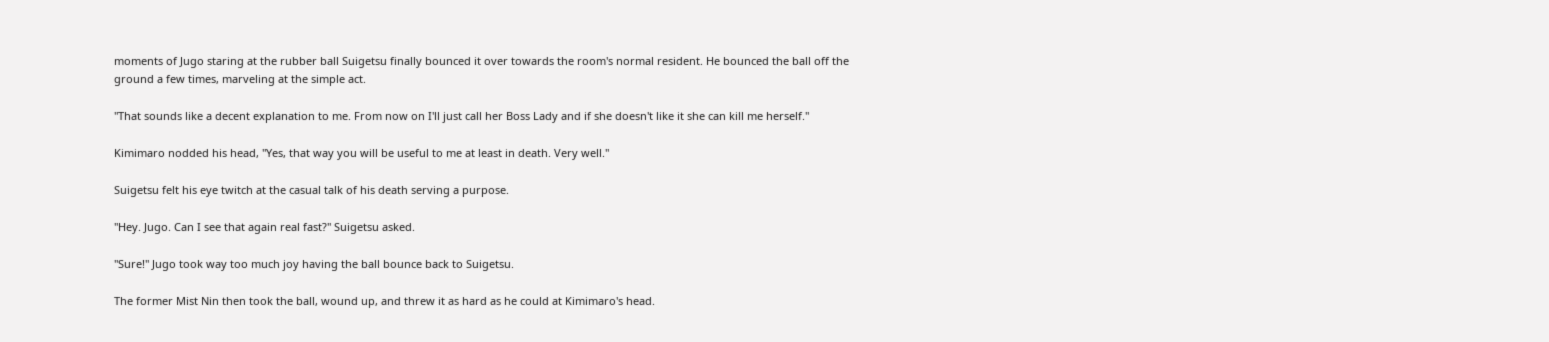moments of Jugo staring at the rubber ball Suigetsu finally bounced it over towards the room's normal resident. He bounced the ball off the ground a few times, marveling at the simple act.

"That sounds like a decent explanation to me. From now on I'll just call her Boss Lady and if she doesn't like it she can kill me herself."

Kimimaro nodded his head, "Yes, that way you will be useful to me at least in death. Very well."

Suigetsu felt his eye twitch at the casual talk of his death serving a purpose.

"Hey. Jugo. Can I see that again real fast?" Suigetsu asked.

"Sure!" Jugo took way too much joy having the ball bounce back to Suigetsu.

The former Mist Nin then took the ball, wound up, and threw it as hard as he could at Kimimaro's head.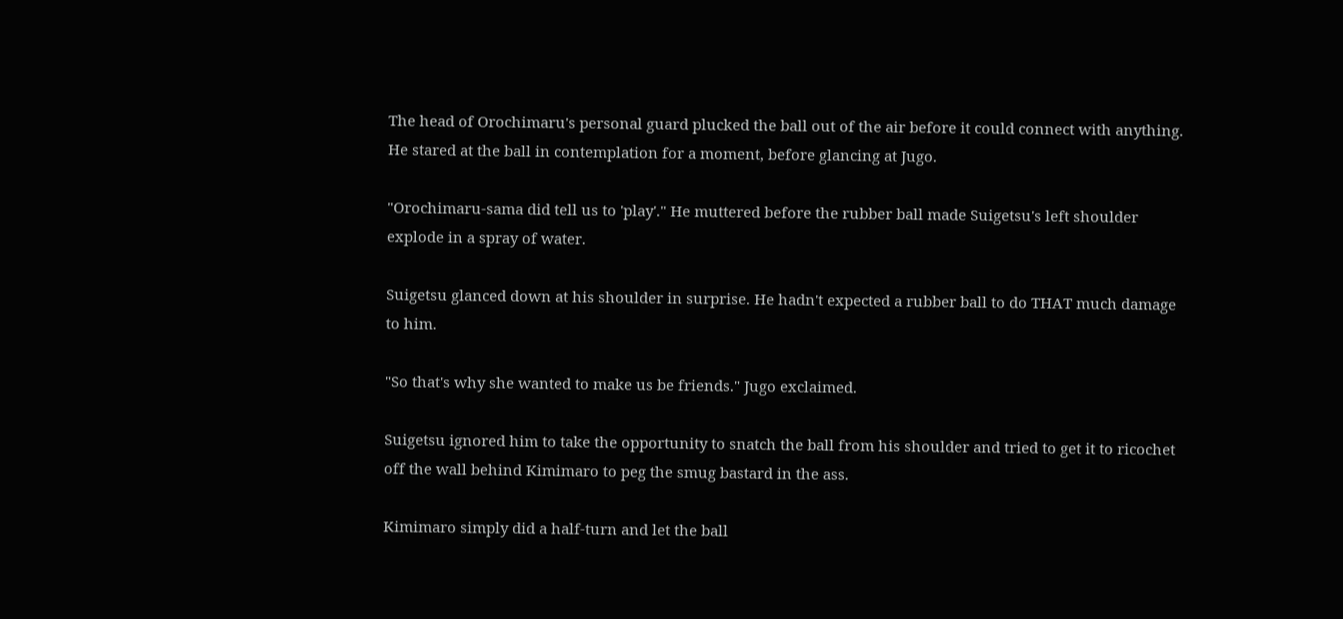The head of Orochimaru's personal guard plucked the ball out of the air before it could connect with anything. He stared at the ball in contemplation for a moment, before glancing at Jugo.

"Orochimaru-sama did tell us to 'play'." He muttered before the rubber ball made Suigetsu's left shoulder explode in a spray of water.

Suigetsu glanced down at his shoulder in surprise. He hadn't expected a rubber ball to do THAT much damage to him.

"So that's why she wanted to make us be friends." Jugo exclaimed.

Suigetsu ignored him to take the opportunity to snatch the ball from his shoulder and tried to get it to ricochet off the wall behind Kimimaro to peg the smug bastard in the ass.

Kimimaro simply did a half-turn and let the ball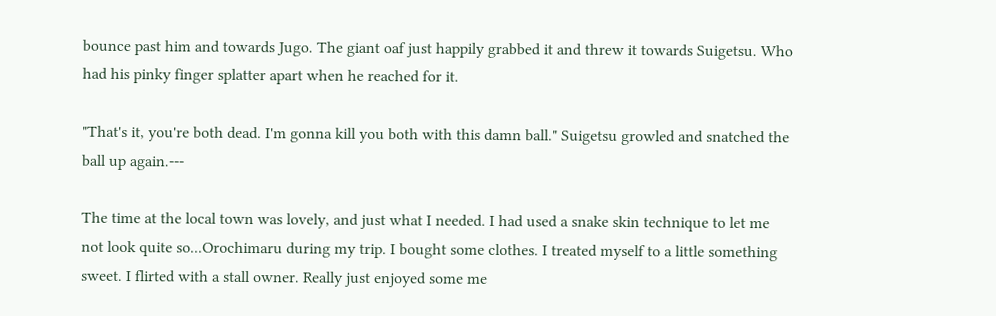bounce past him and towards Jugo. The giant oaf just happily grabbed it and threw it towards Suigetsu. Who had his pinky finger splatter apart when he reached for it.

"That's it, you're both dead. I'm gonna kill you both with this damn ball." Suigetsu growled and snatched the ball up again.---

The time at the local town was lovely, and just what I needed. I had used a snake skin technique to let me not look quite so...Orochimaru during my trip. I bought some clothes. I treated myself to a little something sweet. I flirted with a stall owner. Really just enjoyed some me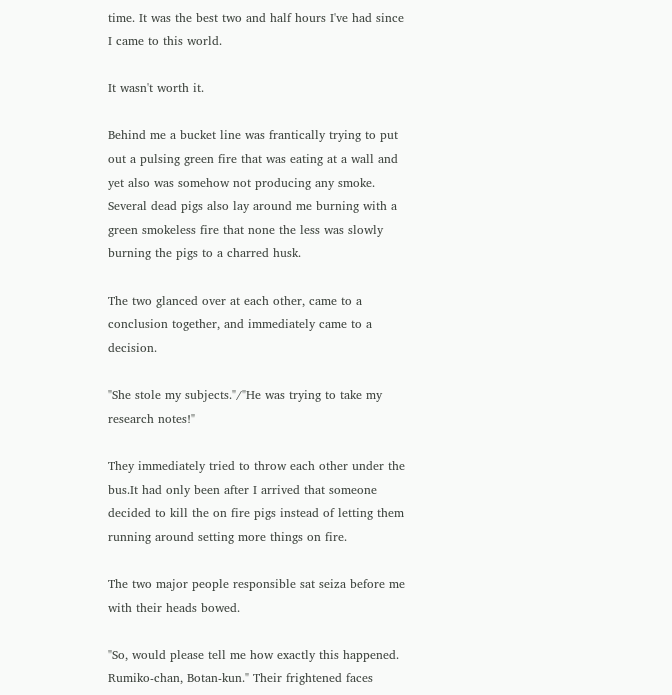time. It was the best two and half hours I've had since I came to this world.

It wasn't worth it.

Behind me a bucket line was frantically trying to put out a pulsing green fire that was eating at a wall and yet also was somehow not producing any smoke. Several dead pigs also lay around me burning with a green smokeless fire that none the less was slowly burning the pigs to a charred husk.

The two glanced over at each other, came to a conclusion together, and immediately came to a decision.

"She stole my subjects."/"He was trying to take my research notes!"

They immediately tried to throw each other under the bus.It had only been after I arrived that someone decided to kill the on fire pigs instead of letting them running around setting more things on fire.

The two major people responsible sat seiza before me with their heads bowed.

"So, would please tell me how exactly this happened. Rumiko-chan, Botan-kun." Their frightened faces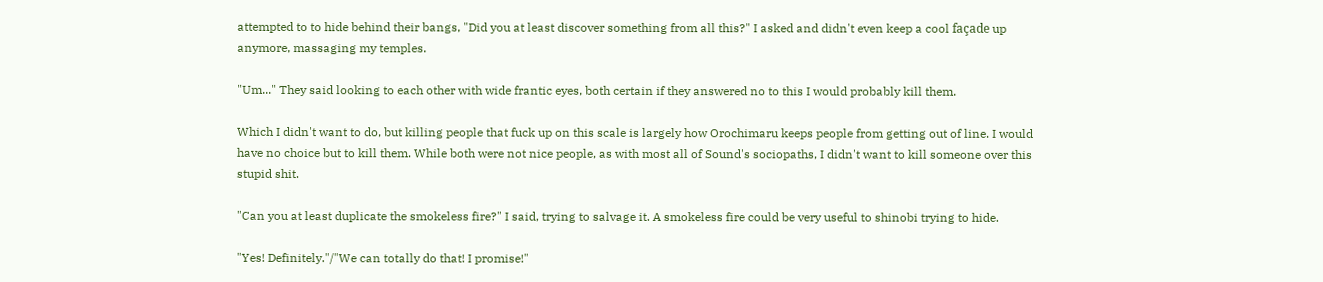attempted to to hide behind their bangs, "Did you at least discover something from all this?" I asked and didn't even keep a cool façade up anymore, massaging my temples.

"Um..." They said looking to each other with wide frantic eyes, both certain if they answered no to this I would probably kill them.

Which I didn't want to do, but killing people that fuck up on this scale is largely how Orochimaru keeps people from getting out of line. I would have no choice but to kill them. While both were not nice people, as with most all of Sound's sociopaths, I didn't want to kill someone over this stupid shit.

"Can you at least duplicate the smokeless fire?" I said, trying to salvage it. A smokeless fire could be very useful to shinobi trying to hide.

"Yes! Definitely."/"We can totally do that! I promise!"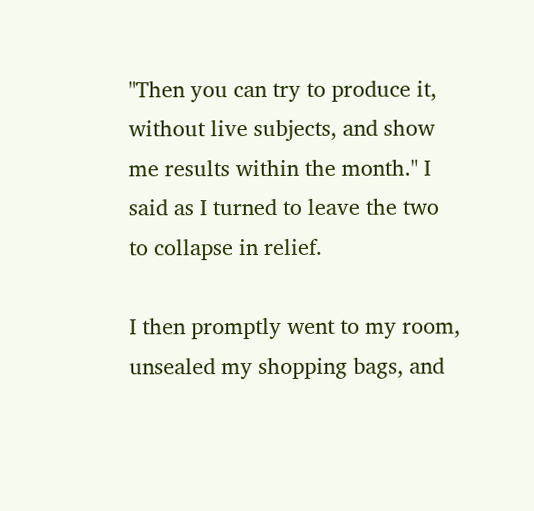"Then you can try to produce it, without live subjects, and show me results within the month." I said as I turned to leave the two to collapse in relief.

I then promptly went to my room, unsealed my shopping bags, and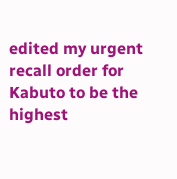edited my urgent recall order for Kabuto to be the highest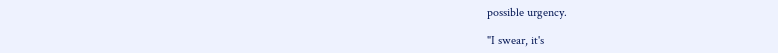possible urgency.

"I swear, it's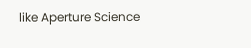like Aperture Science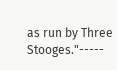as run by Three Stooges."-----